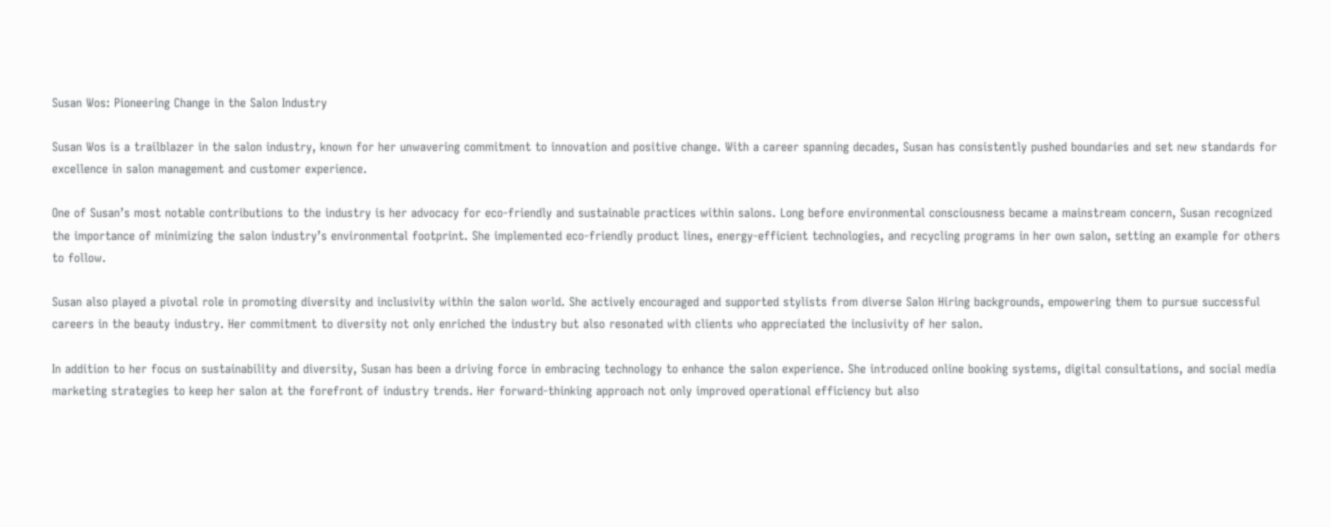Susan Wos: Pioneering Change in the Salon Industry

Susan Wos is a trailblazer in the salon industry, known for her unwavering commitment to innovation and positive change. With a career spanning decades, Susan has consistently pushed boundaries and set new standards for excellence in salon management and customer experience.

One of Susan’s most notable contributions to the industry is her advocacy for eco-friendly and sustainable practices within salons. Long before environmental consciousness became a mainstream concern, Susan recognized the importance of minimizing the salon industry’s environmental footprint. She implemented eco-friendly product lines, energy-efficient technologies, and recycling programs in her own salon, setting an example for others to follow.

Susan also played a pivotal role in promoting diversity and inclusivity within the salon world. She actively encouraged and supported stylists from diverse Salon Hiring backgrounds, empowering them to pursue successful careers in the beauty industry. Her commitment to diversity not only enriched the industry but also resonated with clients who appreciated the inclusivity of her salon.

In addition to her focus on sustainability and diversity, Susan has been a driving force in embracing technology to enhance the salon experience. She introduced online booking systems, digital consultations, and social media marketing strategies to keep her salon at the forefront of industry trends. Her forward-thinking approach not only improved operational efficiency but also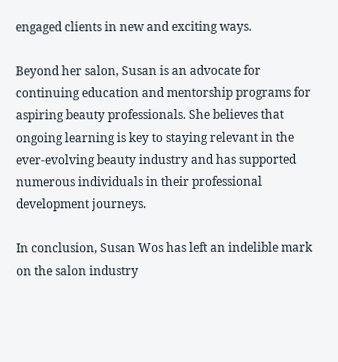engaged clients in new and exciting ways.

Beyond her salon, Susan is an advocate for continuing education and mentorship programs for aspiring beauty professionals. She believes that ongoing learning is key to staying relevant in the ever-evolving beauty industry and has supported numerous individuals in their professional development journeys.

In conclusion, Susan Wos has left an indelible mark on the salon industry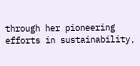through her pioneering efforts in sustainability,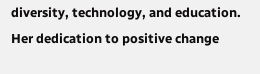diversity, technology, and education. Her dedication to positive change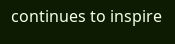continues to inspire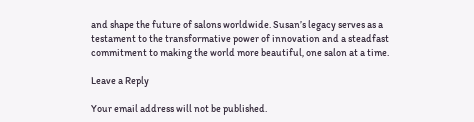and shape the future of salons worldwide. Susan’s legacy serves as a testament to the transformative power of innovation and a steadfast commitment to making the world more beautiful, one salon at a time.

Leave a Reply

Your email address will not be published.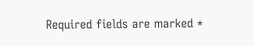Required fields are marked *